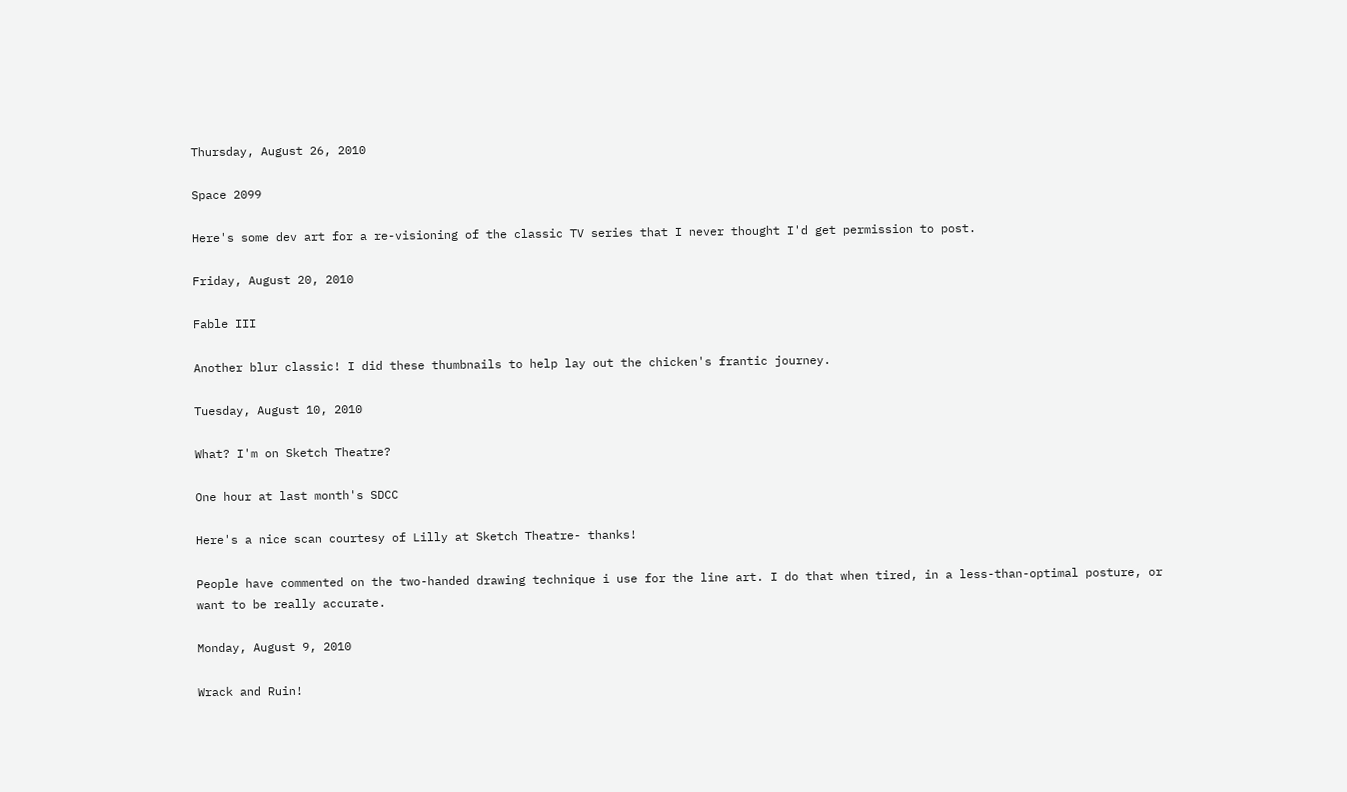Thursday, August 26, 2010

Space 2099

Here's some dev art for a re-visioning of the classic TV series that I never thought I'd get permission to post.

Friday, August 20, 2010

Fable III

Another blur classic! I did these thumbnails to help lay out the chicken's frantic journey.

Tuesday, August 10, 2010

What? I'm on Sketch Theatre?

One hour at last month's SDCC

Here's a nice scan courtesy of Lilly at Sketch Theatre- thanks!

People have commented on the two-handed drawing technique i use for the line art. I do that when tired, in a less-than-optimal posture, or want to be really accurate.

Monday, August 9, 2010

Wrack and Ruin!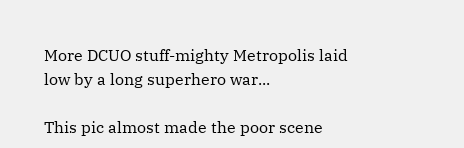More DCUO stuff-mighty Metropolis laid low by a long superhero war...

This pic almost made the poor scene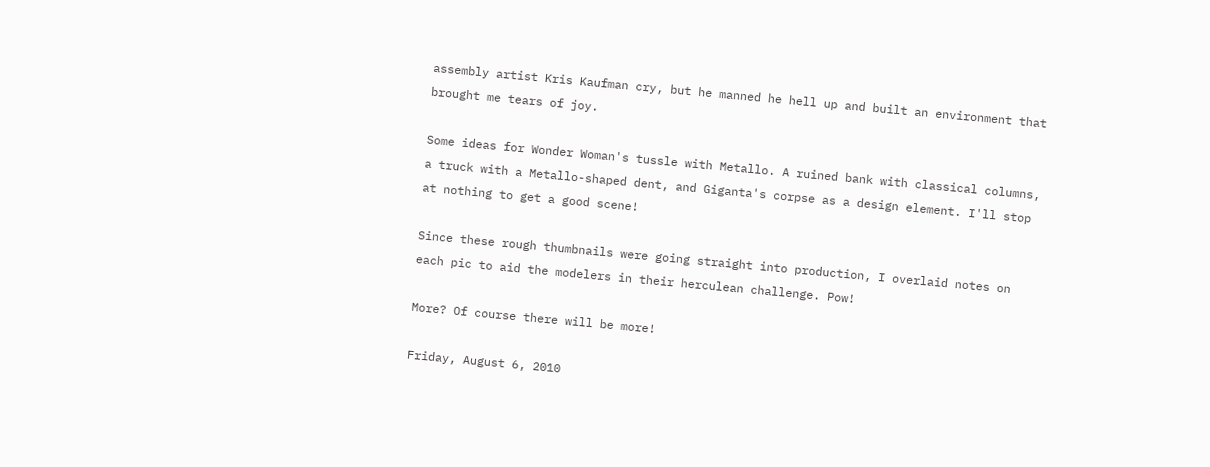assembly artist Kris Kaufman cry, but he manned he hell up and built an environment that brought me tears of joy.

Some ideas for Wonder Woman's tussle with Metallo. A ruined bank with classical columns, a truck with a Metallo-shaped dent, and Giganta's corpse as a design element. I'll stop at nothing to get a good scene!

Since these rough thumbnails were going straight into production, I overlaid notes on each pic to aid the modelers in their herculean challenge. Pow!

More? Of course there will be more!

Friday, August 6, 2010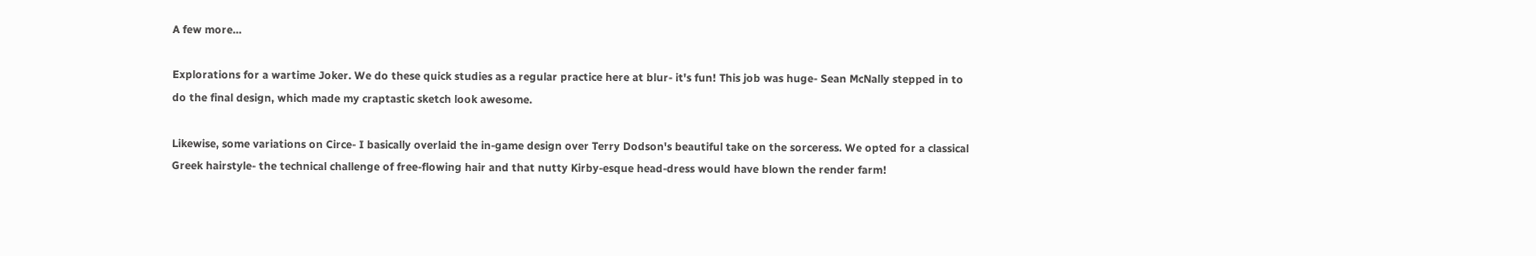A few more...

Explorations for a wartime Joker. We do these quick studies as a regular practice here at blur- it's fun! This job was huge- Sean McNally stepped in to do the final design, which made my craptastic sketch look awesome.

Likewise, some variations on Circe- I basically overlaid the in-game design over Terry Dodson's beautiful take on the sorceress. We opted for a classical Greek hairstyle- the technical challenge of free-flowing hair and that nutty Kirby-esque head-dress would have blown the render farm!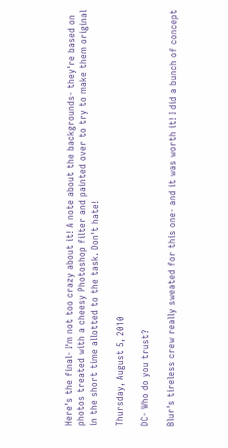Here's the final- I'm not too crazy about it! A note about the backgrounds- they're based on photos treated with a cheesy Photoshop filter and painted over to try to make them original in the short time allotted to the task. Don't hate!

Thursday, August 5, 2010

DC- Who do you trust?

Blur's tireless crew really sweated for this one- and it was worth it! I did a bunch of concept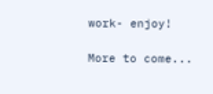work- enjoy!

More to come...